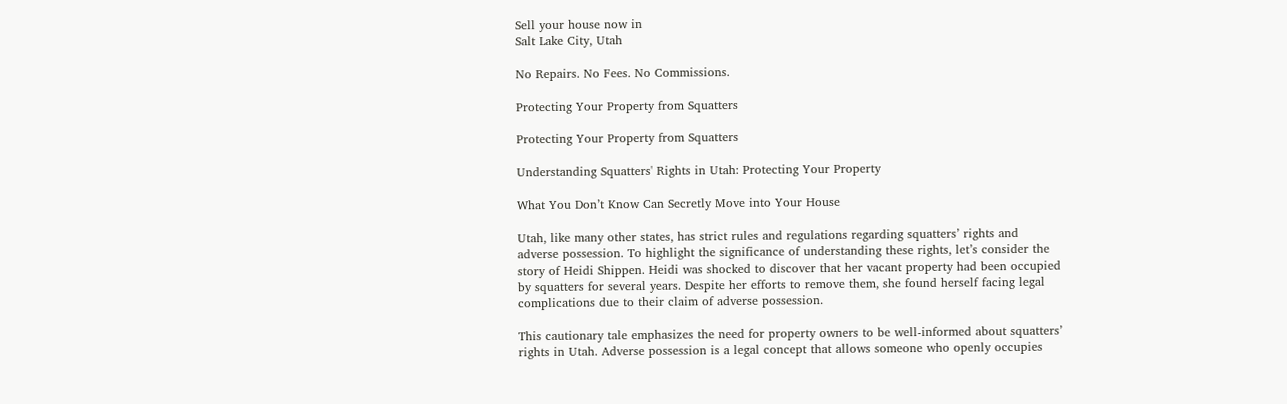Sell your house now in
Salt Lake City, Utah

No Repairs. No Fees. No Commissions.

Protecting Your Property from Squatters

Protecting Your Property from Squatters

Understanding Squatters' Rights in Utah: Protecting Your Property

What You Don’t Know Can Secretly Move into Your House

Utah, like many other states, has strict rules and regulations regarding squatters’ rights and adverse possession. To highlight the significance of understanding these rights, let’s consider the story of Heidi Shippen. Heidi was shocked to discover that her vacant property had been occupied by squatters for several years. Despite her efforts to remove them, she found herself facing legal complications due to their claim of adverse possession.

This cautionary tale emphasizes the need for property owners to be well-informed about squatters’ rights in Utah. Adverse possession is a legal concept that allows someone who openly occupies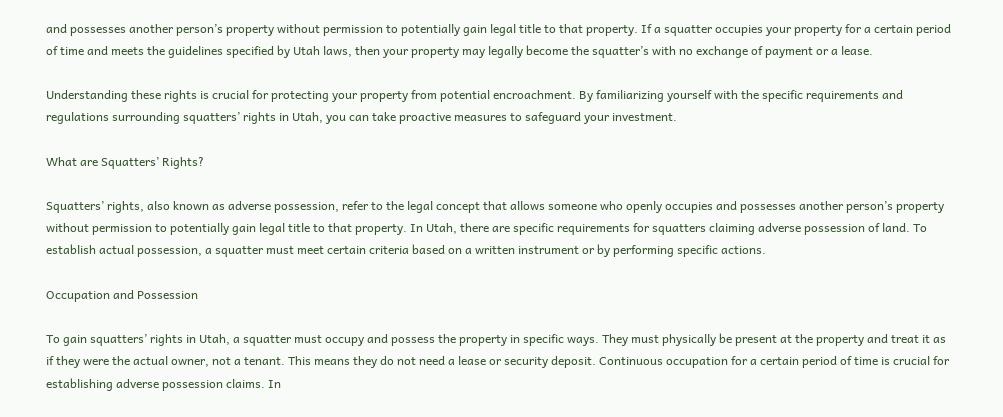and possesses another person’s property without permission to potentially gain legal title to that property. If a squatter occupies your property for a certain period of time and meets the guidelines specified by Utah laws, then your property may legally become the squatter’s with no exchange of payment or a lease.

Understanding these rights is crucial for protecting your property from potential encroachment. By familiarizing yourself with the specific requirements and regulations surrounding squatters’ rights in Utah, you can take proactive measures to safeguard your investment.

What are Squatters’ Rights?

Squatters’ rights, also known as adverse possession, refer to the legal concept that allows someone who openly occupies and possesses another person’s property without permission to potentially gain legal title to that property. In Utah, there are specific requirements for squatters claiming adverse possession of land. To establish actual possession, a squatter must meet certain criteria based on a written instrument or by performing specific actions.

Occupation and Possession

To gain squatters’ rights in Utah, a squatter must occupy and possess the property in specific ways. They must physically be present at the property and treat it as if they were the actual owner, not a tenant. This means they do not need a lease or security deposit. Continuous occupation for a certain period of time is crucial for establishing adverse possession claims. In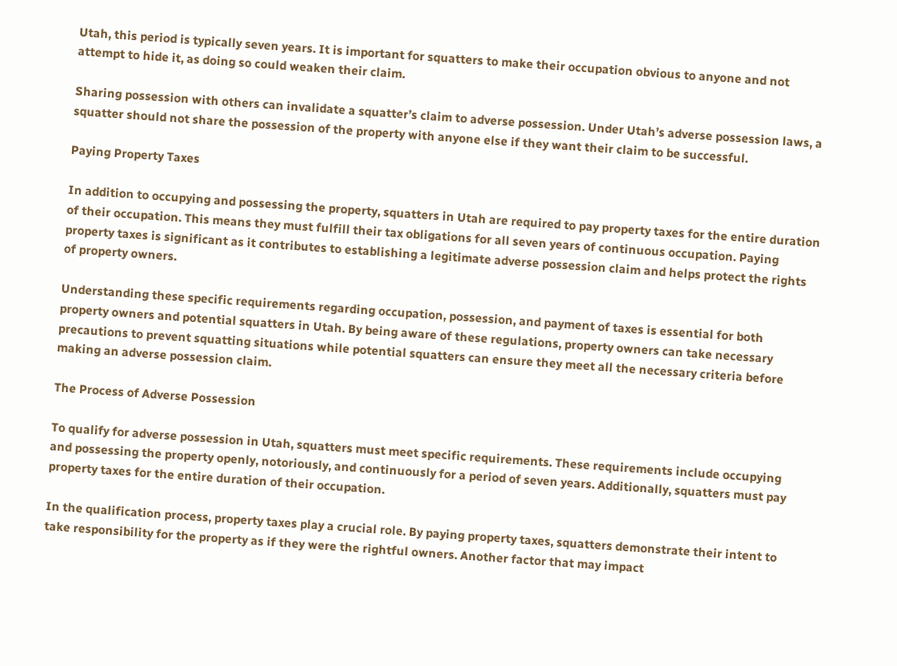Utah, this period is typically seven years. It is important for squatters to make their occupation obvious to anyone and not attempt to hide it, as doing so could weaken their claim.

Sharing possession with others can invalidate a squatter’s claim to adverse possession. Under Utah’s adverse possession laws, a squatter should not share the possession of the property with anyone else if they want their claim to be successful.

Paying Property Taxes

In addition to occupying and possessing the property, squatters in Utah are required to pay property taxes for the entire duration of their occupation. This means they must fulfill their tax obligations for all seven years of continuous occupation. Paying property taxes is significant as it contributes to establishing a legitimate adverse possession claim and helps protect the rights of property owners.

Understanding these specific requirements regarding occupation, possession, and payment of taxes is essential for both property owners and potential squatters in Utah. By being aware of these regulations, property owners can take necessary precautions to prevent squatting situations while potential squatters can ensure they meet all the necessary criteria before making an adverse possession claim.

The Process of Adverse Possession

To qualify for adverse possession in Utah, squatters must meet specific requirements. These requirements include occupying and possessing the property openly, notoriously, and continuously for a period of seven years. Additionally, squatters must pay property taxes for the entire duration of their occupation.

In the qualification process, property taxes play a crucial role. By paying property taxes, squatters demonstrate their intent to take responsibility for the property as if they were the rightful owners. Another factor that may impact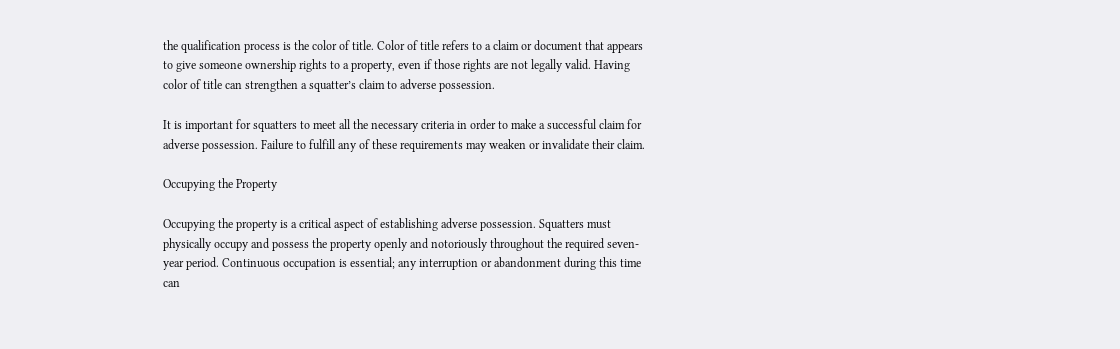the qualification process is the color of title. Color of title refers to a claim or document that appears to give someone ownership rights to a property, even if those rights are not legally valid. Having color of title can strengthen a squatter’s claim to adverse possession.

It is important for squatters to meet all the necessary criteria in order to make a successful claim for adverse possession. Failure to fulfill any of these requirements may weaken or invalidate their claim.

Occupying the Property

Occupying the property is a critical aspect of establishing adverse possession. Squatters must physically occupy and possess the property openly and notoriously throughout the required seven-year period. Continuous occupation is essential; any interruption or abandonment during this time can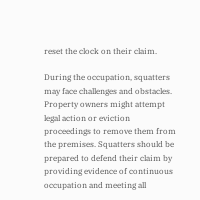reset the clock on their claim.

During the occupation, squatters may face challenges and obstacles. Property owners might attempt legal action or eviction proceedings to remove them from the premises. Squatters should be prepared to defend their claim by providing evidence of continuous occupation and meeting all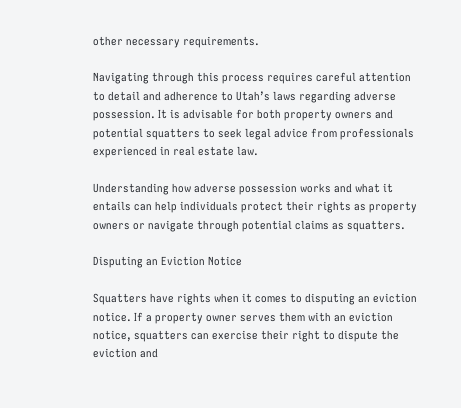other necessary requirements.

Navigating through this process requires careful attention to detail and adherence to Utah’s laws regarding adverse possession. It is advisable for both property owners and potential squatters to seek legal advice from professionals experienced in real estate law.

Understanding how adverse possession works and what it entails can help individuals protect their rights as property owners or navigate through potential claims as squatters.

Disputing an Eviction Notice

Squatters have rights when it comes to disputing an eviction notice. If a property owner serves them with an eviction notice, squatters can exercise their right to dispute the eviction and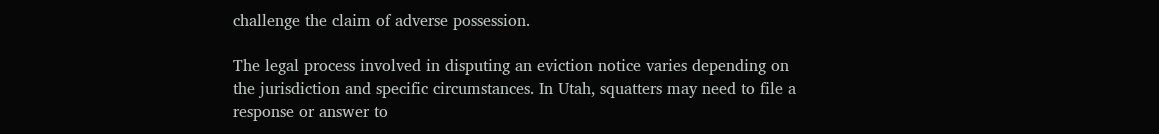challenge the claim of adverse possession.

The legal process involved in disputing an eviction notice varies depending on the jurisdiction and specific circumstances. In Utah, squatters may need to file a response or answer to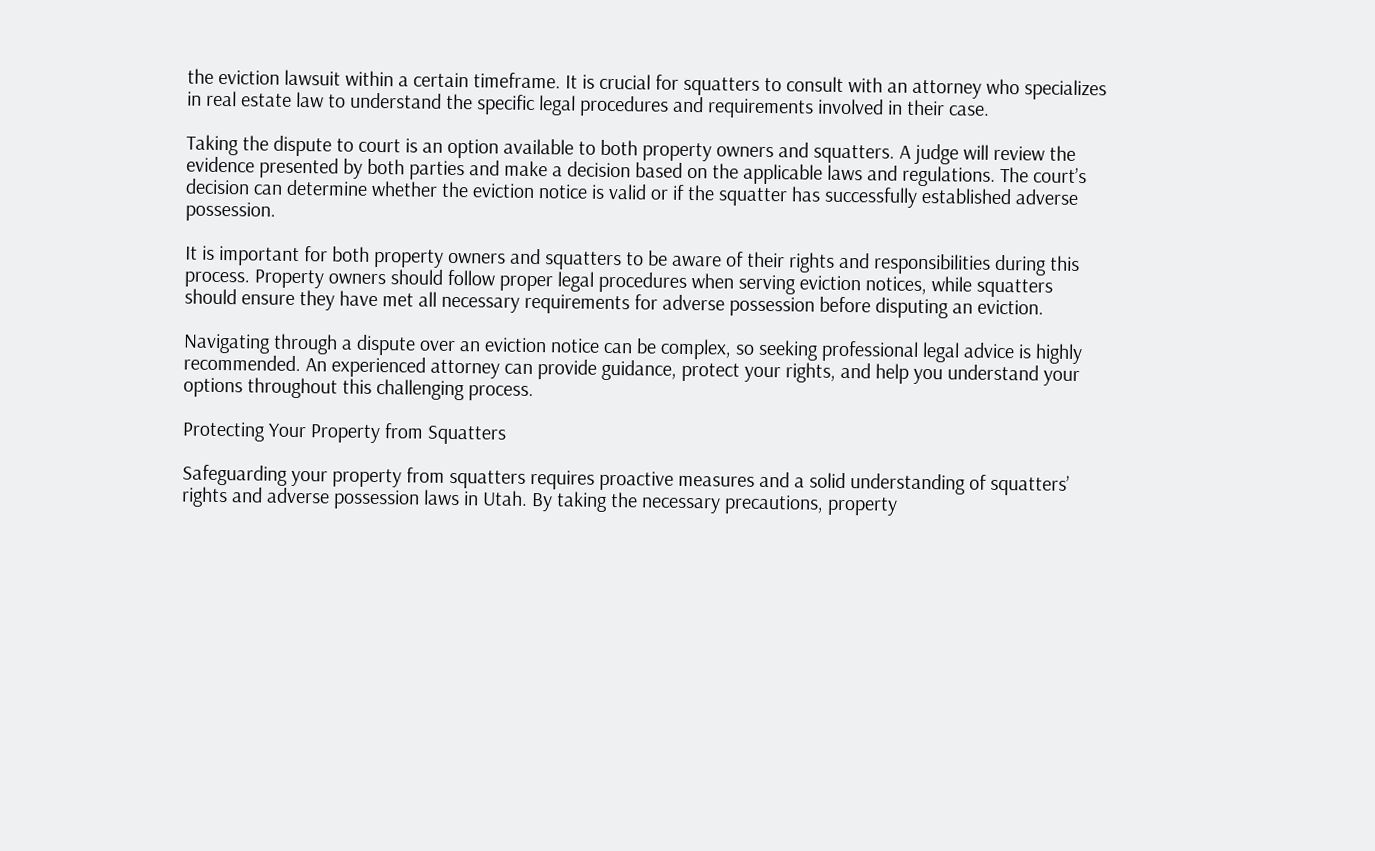the eviction lawsuit within a certain timeframe. It is crucial for squatters to consult with an attorney who specializes in real estate law to understand the specific legal procedures and requirements involved in their case.

Taking the dispute to court is an option available to both property owners and squatters. A judge will review the evidence presented by both parties and make a decision based on the applicable laws and regulations. The court’s decision can determine whether the eviction notice is valid or if the squatter has successfully established adverse possession.

It is important for both property owners and squatters to be aware of their rights and responsibilities during this process. Property owners should follow proper legal procedures when serving eviction notices, while squatters should ensure they have met all necessary requirements for adverse possession before disputing an eviction.

Navigating through a dispute over an eviction notice can be complex, so seeking professional legal advice is highly recommended. An experienced attorney can provide guidance, protect your rights, and help you understand your options throughout this challenging process.

Protecting Your Property from Squatters

Safeguarding your property from squatters requires proactive measures and a solid understanding of squatters’ rights and adverse possession laws in Utah. By taking the necessary precautions, property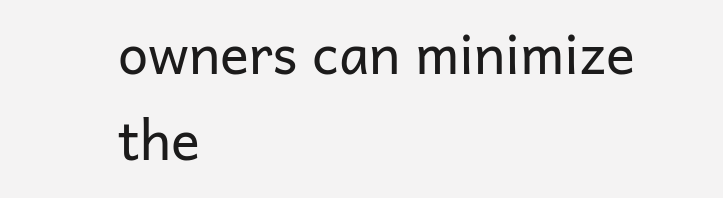owners can minimize the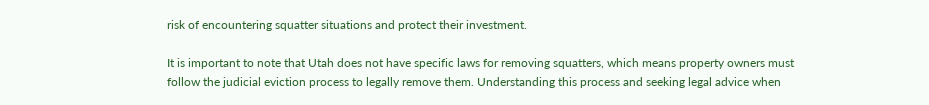risk of encountering squatter situations and protect their investment.

It is important to note that Utah does not have specific laws for removing squatters, which means property owners must follow the judicial eviction process to legally remove them. Understanding this process and seeking legal advice when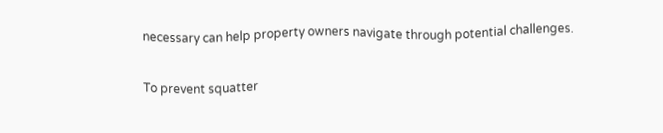necessary can help property owners navigate through potential challenges.

To prevent squatter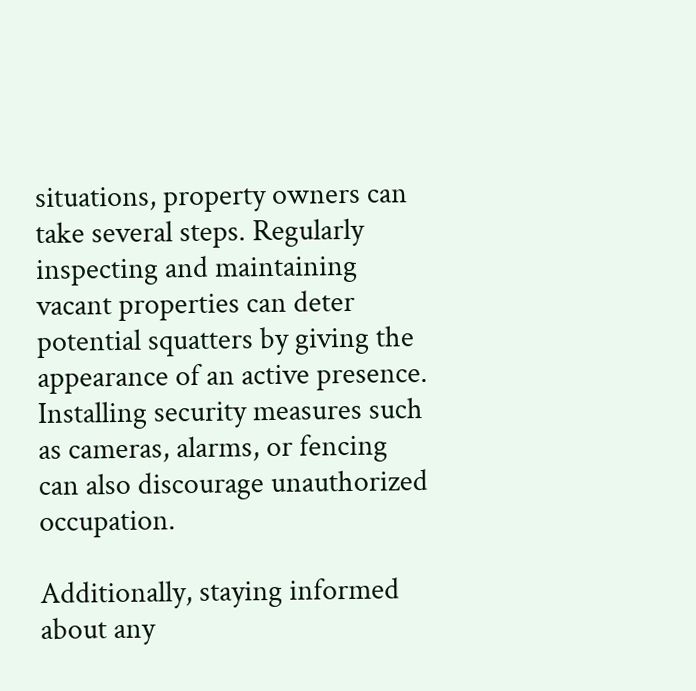situations, property owners can take several steps. Regularly inspecting and maintaining vacant properties can deter potential squatters by giving the appearance of an active presence. Installing security measures such as cameras, alarms, or fencing can also discourage unauthorized occupation.

Additionally, staying informed about any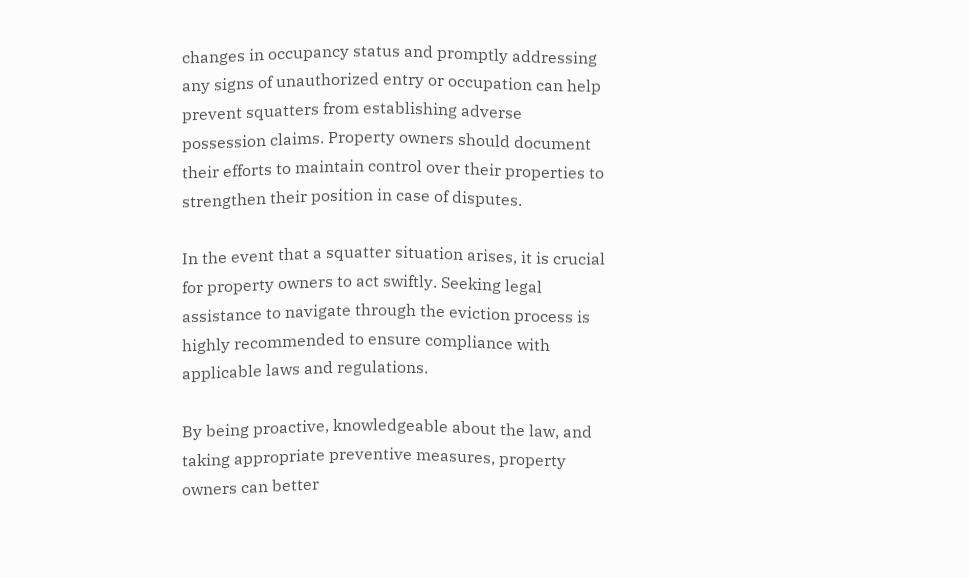changes in occupancy status and promptly addressing any signs of unauthorized entry or occupation can help prevent squatters from establishing adverse possession claims. Property owners should document their efforts to maintain control over their properties to strengthen their position in case of disputes.

In the event that a squatter situation arises, it is crucial for property owners to act swiftly. Seeking legal assistance to navigate through the eviction process is highly recommended to ensure compliance with applicable laws and regulations.

By being proactive, knowledgeable about the law, and taking appropriate preventive measures, property owners can better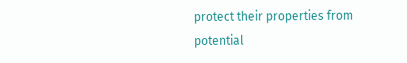protect their properties from potential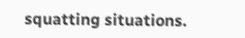squatting situations.